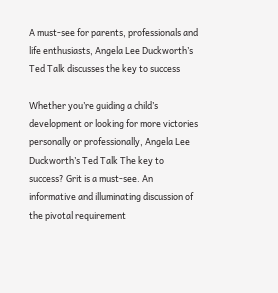A must-see for parents, professionals and life enthusiasts, Angela Lee Duckworth’s Ted Talk discusses the key to success

Whether you’re guiding a child’s development or looking for more victories personally or professionally, Angela Lee Duckworth’s Ted Talk The key to success? Grit is a must-see. An informative and illuminating discussion of the pivotal requirement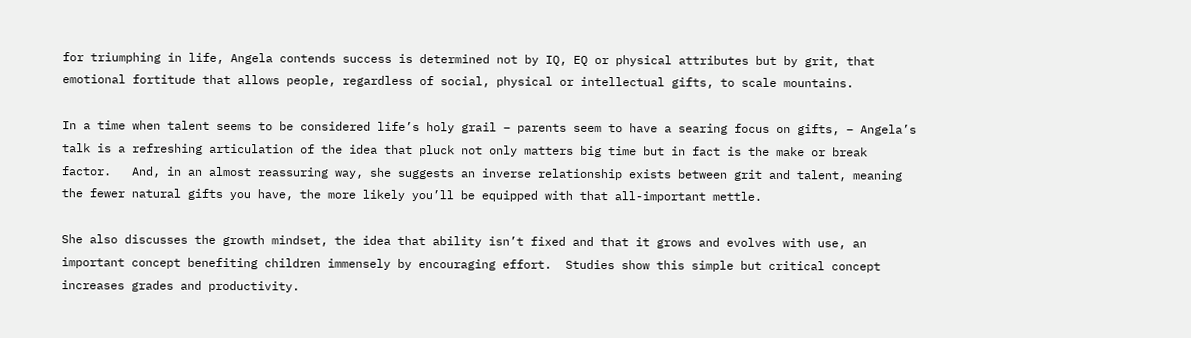for triumphing in life, Angela contends success is determined not by IQ, EQ or physical attributes but by grit, that emotional fortitude that allows people, regardless of social, physical or intellectual gifts, to scale mountains.

In a time when talent seems to be considered life’s holy grail – parents seem to have a searing focus on gifts, – Angela’s talk is a refreshing articulation of the idea that pluck not only matters big time but in fact is the make or break factor.   And, in an almost reassuring way, she suggests an inverse relationship exists between grit and talent, meaning the fewer natural gifts you have, the more likely you’ll be equipped with that all-important mettle.

She also discusses the growth mindset, the idea that ability isn’t fixed and that it grows and evolves with use, an important concept benefiting children immensely by encouraging effort.  Studies show this simple but critical concept increases grades and productivity.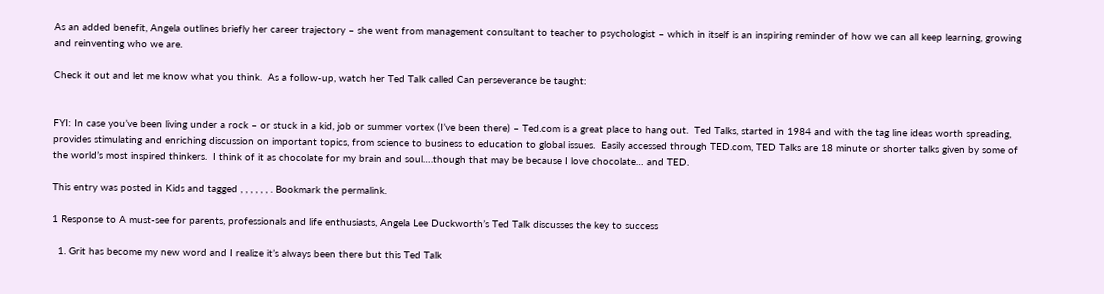As an added benefit, Angela outlines briefly her career trajectory – she went from management consultant to teacher to psychologist – which in itself is an inspiring reminder of how we can all keep learning, growing and reinventing who we are.

Check it out and let me know what you think.  As a follow-up, watch her Ted Talk called Can perseverance be taught:


FYI: In case you’ve been living under a rock – or stuck in a kid, job or summer vortex (I’ve been there) – Ted.com is a great place to hang out.  Ted Talks, started in 1984 and with the tag line ideas worth spreading, provides stimulating and enriching discussion on important topics, from science to business to education to global issues.  Easily accessed through TED.com, TED Talks are 18 minute or shorter talks given by some of the world’s most inspired thinkers.  I think of it as chocolate for my brain and soul….though that may be because I love chocolate… and TED.

This entry was posted in Kids and tagged , , , , , , . Bookmark the permalink.

1 Response to A must-see for parents, professionals and life enthusiasts, Angela Lee Duckworth’s Ted Talk discusses the key to success

  1. Grit has become my new word and I realize it’s always been there but this Ted Talk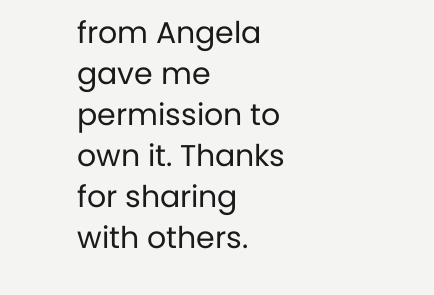from Angela gave me permission to own it. Thanks for sharing with others.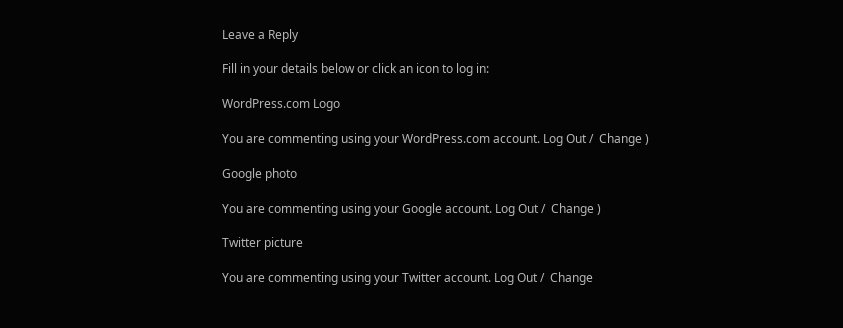Leave a Reply

Fill in your details below or click an icon to log in:

WordPress.com Logo

You are commenting using your WordPress.com account. Log Out /  Change )

Google photo

You are commenting using your Google account. Log Out /  Change )

Twitter picture

You are commenting using your Twitter account. Log Out /  Change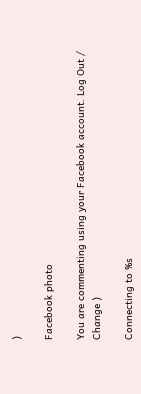)

Facebook photo

You are commenting using your Facebook account. Log Out /  Change )

Connecting to %s